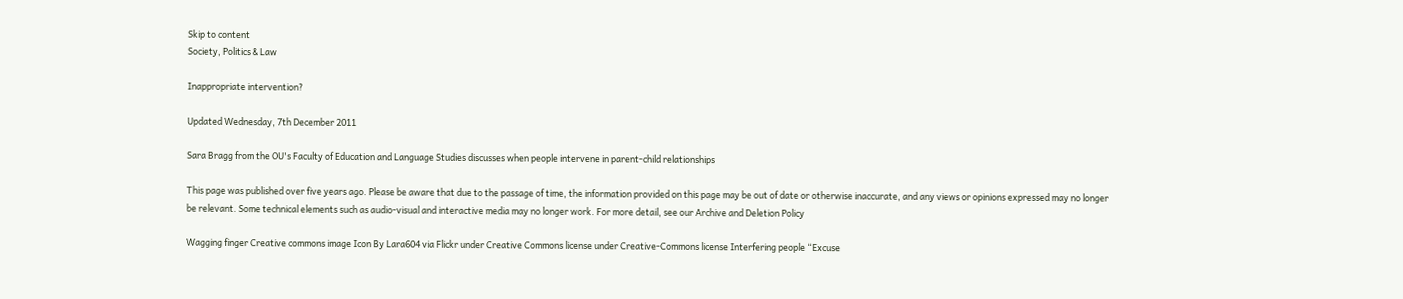Skip to content
Society, Politics & Law

Inappropriate intervention?

Updated Wednesday, 7th December 2011

Sara Bragg from the OU's Faculty of Education and Language Studies discusses when people intervene in parent-child relationships

This page was published over five years ago. Please be aware that due to the passage of time, the information provided on this page may be out of date or otherwise inaccurate, and any views or opinions expressed may no longer be relevant. Some technical elements such as audio-visual and interactive media may no longer work. For more detail, see our Archive and Deletion Policy

Wagging finger Creative commons image Icon By Lara604 via Flickr under Creative Commons license under Creative-Commons license Interfering people “Excuse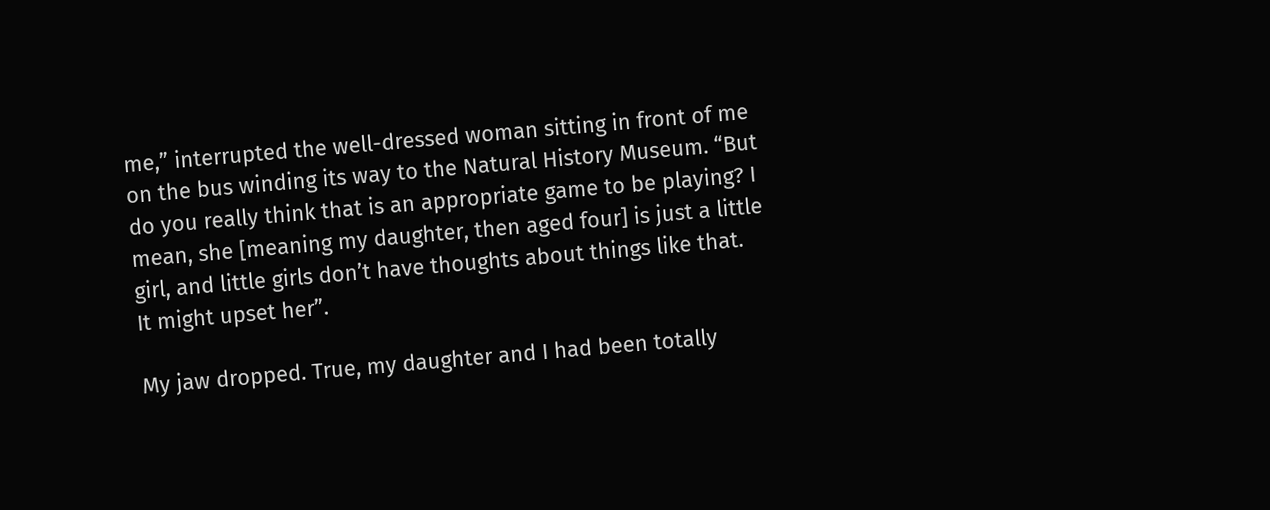me,” interrupted the well-dressed woman sitting in front of me on the bus winding its way to the Natural History Museum. “But do you really think that is an appropriate game to be playing? I mean, she [meaning my daughter, then aged four] is just a little girl, and little girls don’t have thoughts about things like that.  It might upset her”.

My jaw dropped. True, my daughter and I had been totally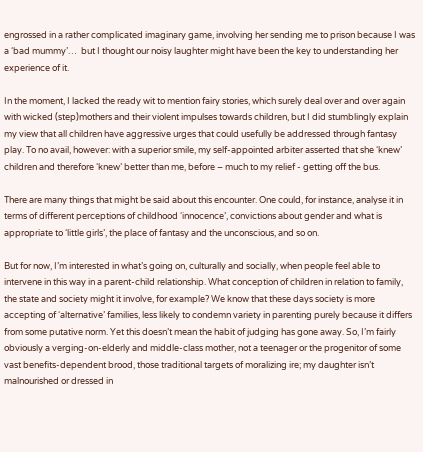engrossed in a rather complicated imaginary game, involving her sending me to prison because I was a ‘bad mummy’…  but I thought our noisy laughter might have been the key to understanding her experience of it.

In the moment, I lacked the ready wit to mention fairy stories, which surely deal over and over again with wicked (step)mothers and their violent impulses towards children, but I did stumblingly explain my view that all children have aggressive urges that could usefully be addressed through fantasy play. To no avail, however: with a superior smile, my self-appointed arbiter asserted that she ‘knew’ children and therefore ‘knew’ better than me, before – much to my relief - getting off the bus.

There are many things that might be said about this encounter. One could, for instance, analyse it in terms of different perceptions of childhood ‘innocence’, convictions about gender and what is appropriate to ‘little girls’, the place of fantasy and the unconscious, and so on.

But for now, I’m interested in what’s going on, culturally and socially, when people feel able to intervene in this way in a parent-child relationship. What conception of children in relation to family, the state and society might it involve, for example? We know that these days society is more accepting of ‘alternative’ families, less likely to condemn variety in parenting purely because it differs from some putative norm. Yet this doesn’t mean the habit of judging has gone away. So, I’m fairly obviously a verging-on-elderly and middle-class mother, not a teenager or the progenitor of some vast benefits-dependent brood, those traditional targets of moralizing ire; my daughter isn’t malnourished or dressed in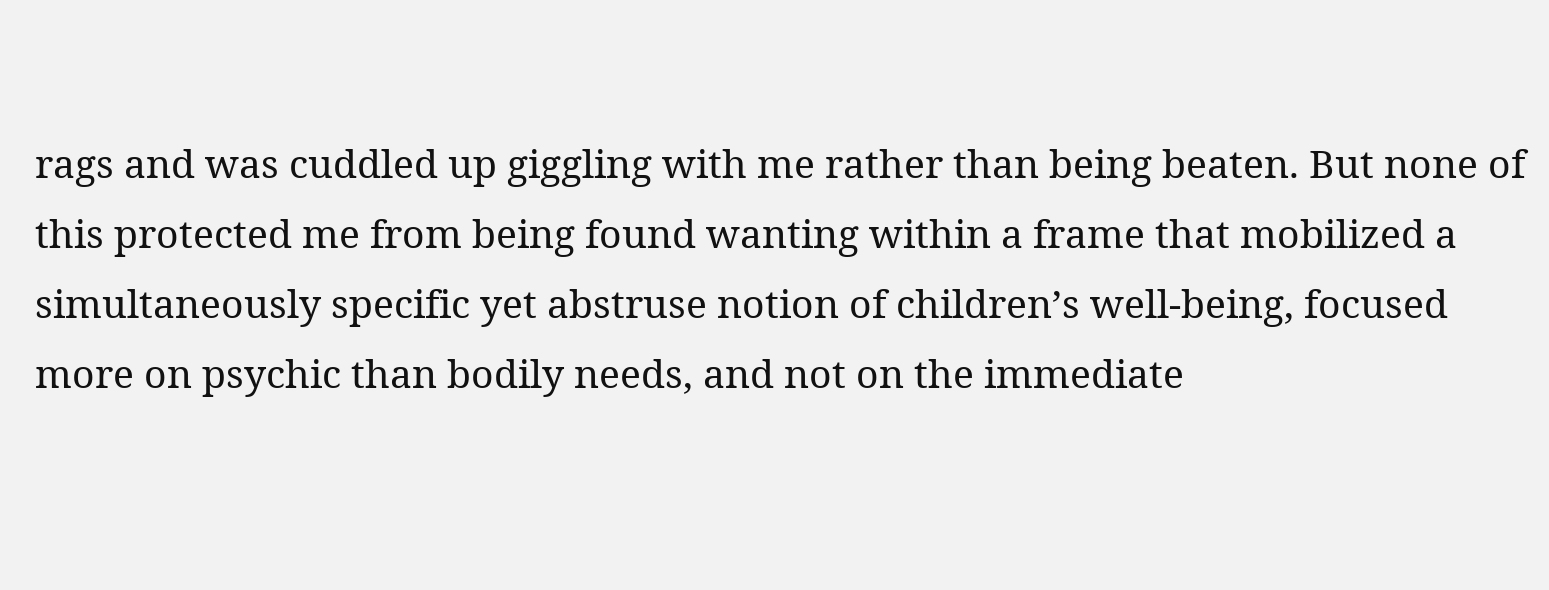rags and was cuddled up giggling with me rather than being beaten. But none of this protected me from being found wanting within a frame that mobilized a simultaneously specific yet abstruse notion of children’s well-being, focused more on psychic than bodily needs, and not on the immediate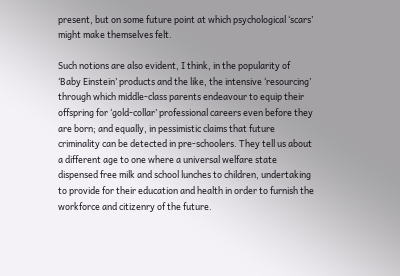present, but on some future point at which psychological ‘scars’ might make themselves felt.

Such notions are also evident, I think, in the popularity of ‘Baby Einstein’ products and the like, the intensive ‘resourcing’ through which middle-class parents endeavour to equip their offspring for ‘gold-collar’ professional careers even before they are born; and equally, in pessimistic claims that future criminality can be detected in pre-schoolers. They tell us about a different age to one where a universal welfare state dispensed free milk and school lunches to children, undertaking to provide for their education and health in order to furnish the workforce and citizenry of the future.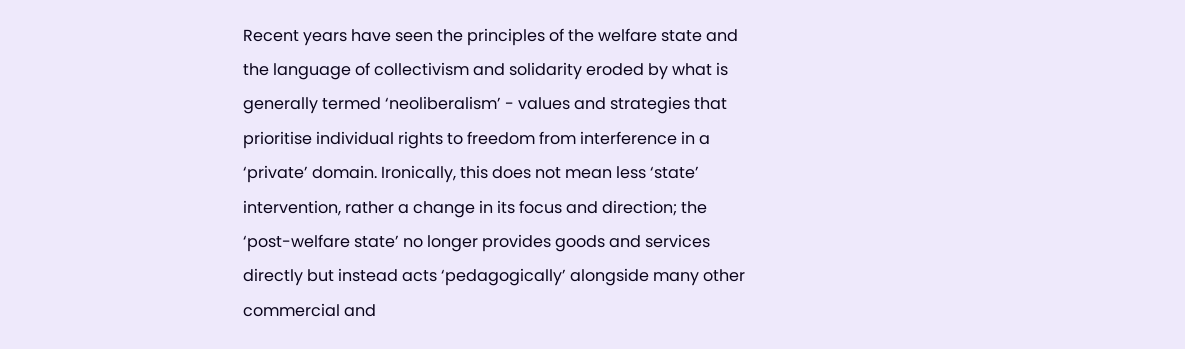Recent years have seen the principles of the welfare state and the language of collectivism and solidarity eroded by what is generally termed ‘neoliberalism’ - values and strategies that prioritise individual rights to freedom from interference in a ‘private’ domain. Ironically, this does not mean less ‘state’ intervention, rather a change in its focus and direction; the ‘post-welfare state’ no longer provides goods and services directly but instead acts ‘pedagogically’ alongside many other commercial and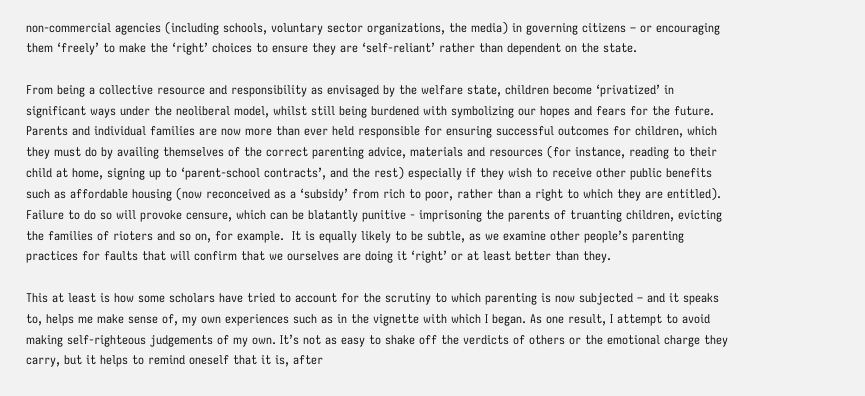non-commercial agencies (including schools, voluntary sector organizations, the media) in governing citizens – or encouraging them ‘freely’ to make the ‘right’ choices to ensure they are ‘self-reliant’ rather than dependent on the state.

From being a collective resource and responsibility as envisaged by the welfare state, children become ‘privatized’ in significant ways under the neoliberal model, whilst still being burdened with symbolizing our hopes and fears for the future. Parents and individual families are now more than ever held responsible for ensuring successful outcomes for children, which they must do by availing themselves of the correct parenting advice, materials and resources (for instance, reading to their child at home, signing up to ‘parent-school contracts’, and the rest) especially if they wish to receive other public benefits such as affordable housing (now reconceived as a ‘subsidy’ from rich to poor, rather than a right to which they are entitled). Failure to do so will provoke censure, which can be blatantly punitive - imprisoning the parents of truanting children, evicting the families of rioters and so on, for example.  It is equally likely to be subtle, as we examine other people’s parenting practices for faults that will confirm that we ourselves are doing it ‘right’ or at least better than they.

This at least is how some scholars have tried to account for the scrutiny to which parenting is now subjected – and it speaks to, helps me make sense of, my own experiences such as in the vignette with which I began. As one result, I attempt to avoid making self-righteous judgements of my own. It’s not as easy to shake off the verdicts of others or the emotional charge they carry, but it helps to remind oneself that it is, after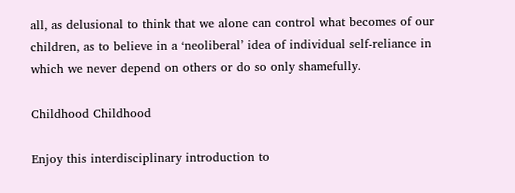all, as delusional to think that we alone can control what becomes of our children, as to believe in a ‘neoliberal’ idea of individual self-reliance in which we never depend on others or do so only shamefully.

Childhood Childhood

Enjoy this interdisciplinary introduction to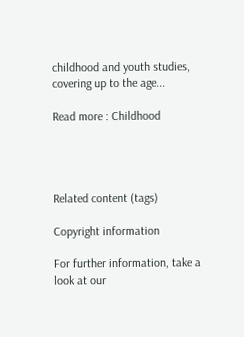childhood and youth studies, covering up to the age...

Read more : Childhood




Related content (tags)

Copyright information

For further information, take a look at our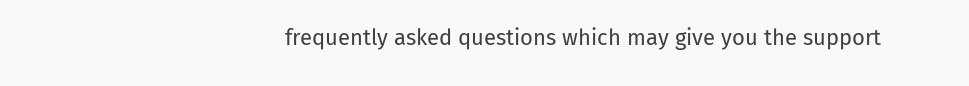frequently asked questions which may give you the support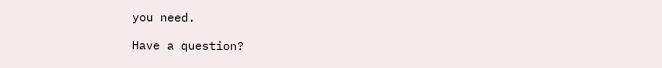you need.

Have a question?